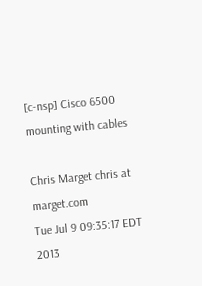[c-nsp] Cisco 6500 mounting with cables

Chris Marget chris at marget.com
Tue Jul 9 09:35:17 EDT 2013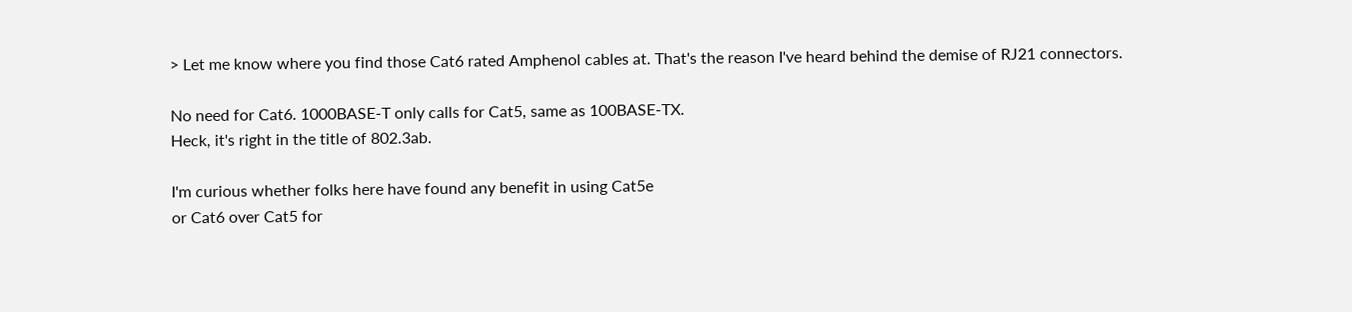> Let me know where you find those Cat6 rated Amphenol cables at. That's the reason I've heard behind the demise of RJ21 connectors.

No need for Cat6. 1000BASE-T only calls for Cat5, same as 100BASE-TX.
Heck, it's right in the title of 802.3ab.

I'm curious whether folks here have found any benefit in using Cat5e
or Cat6 over Cat5 for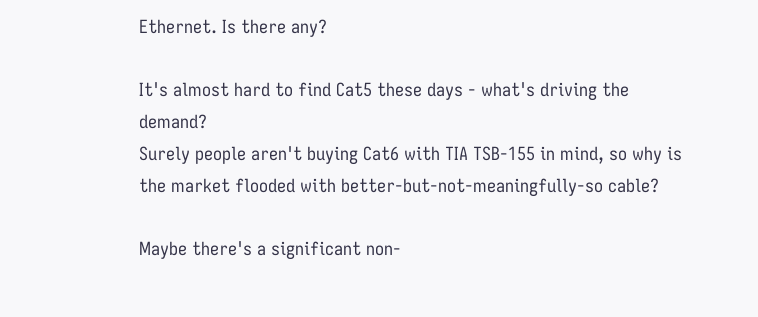Ethernet. Is there any?

It's almost hard to find Cat5 these days - what's driving the demand?
Surely people aren't buying Cat6 with TIA TSB-155 in mind, so why is
the market flooded with better-but-not-meaningfully-so cable?

Maybe there's a significant non-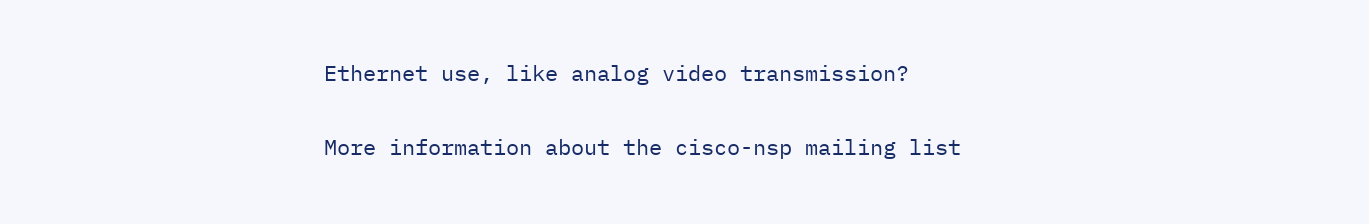Ethernet use, like analog video transmission?

More information about the cisco-nsp mailing list